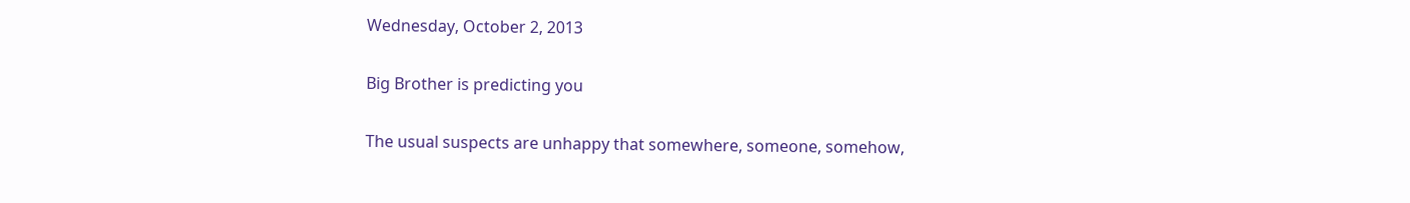Wednesday, October 2, 2013

Big Brother is predicting you

The usual suspects are unhappy that somewhere, someone, somehow,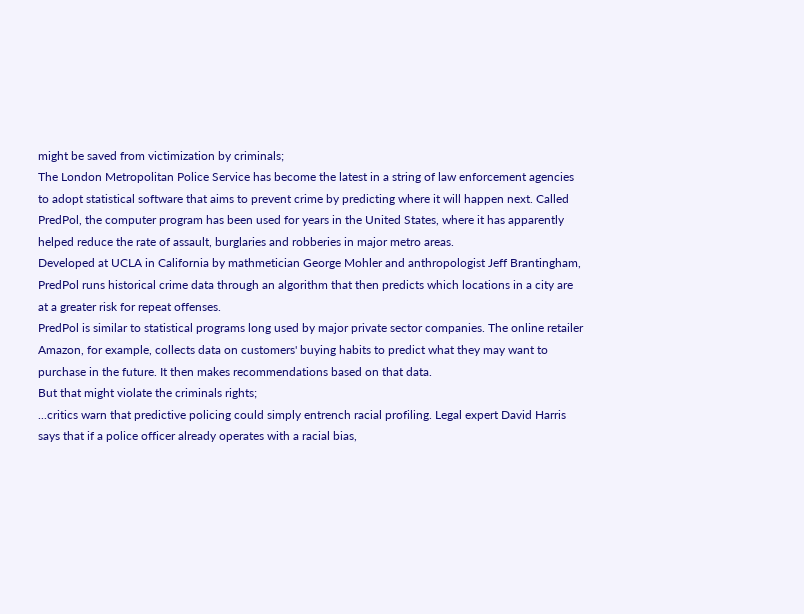might be saved from victimization by criminals;
The London Metropolitan Police Service has become the latest in a string of law enforcement agencies to adopt statistical software that aims to prevent crime by predicting where it will happen next. Called PredPol, the computer program has been used for years in the United States, where it has apparently helped reduce the rate of assault, burglaries and robberies in major metro areas.
Developed at UCLA in California by mathmetician George Mohler and anthropologist Jeff Brantingham, PredPol runs historical crime data through an algorithm that then predicts which locations in a city are at a greater risk for repeat offenses.
PredPol is similar to statistical programs long used by major private sector companies. The online retailer Amazon, for example, collects data on customers' buying habits to predict what they may want to purchase in the future. It then makes recommendations based on that data.
But that might violate the criminals rights;
...critics warn that predictive policing could simply entrench racial profiling. Legal expert David Harris says that if a police officer already operates with a racial bias,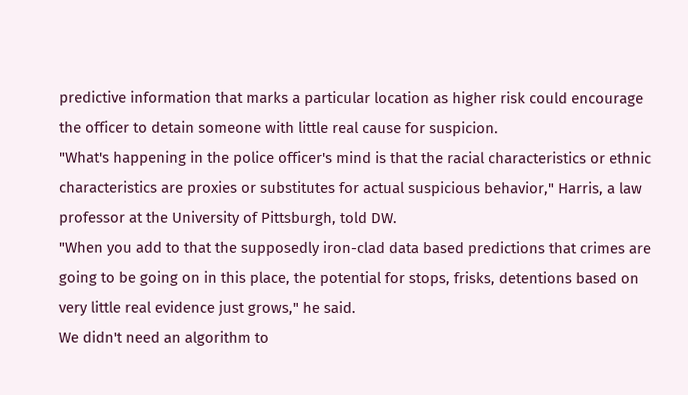predictive information that marks a particular location as higher risk could encourage the officer to detain someone with little real cause for suspicion.
"What's happening in the police officer's mind is that the racial characteristics or ethnic characteristics are proxies or substitutes for actual suspicious behavior," Harris, a law professor at the University of Pittsburgh, told DW.
"When you add to that the supposedly iron-clad data based predictions that crimes are going to be going on in this place, the potential for stops, frisks, detentions based on very little real evidence just grows," he said.
We didn't need an algorithm to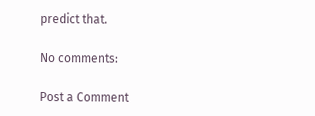predict that.

No comments:

Post a Comment